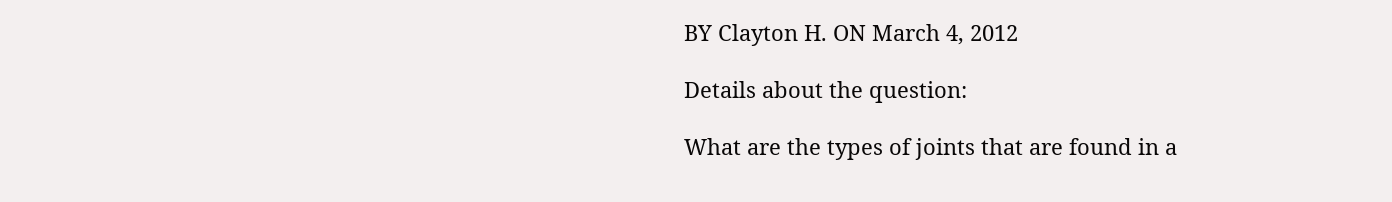BY Clayton H. ON March 4, 2012

Details about the question:

What are the types of joints that are found in a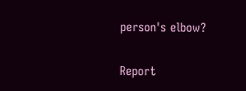person's elbow?

Report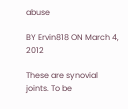abuse

BY Ervin818 ON March 4, 2012

These are synovial joints. To be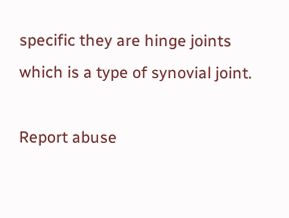specific they are hinge joints which is a type of synovial joint.

Report abuse